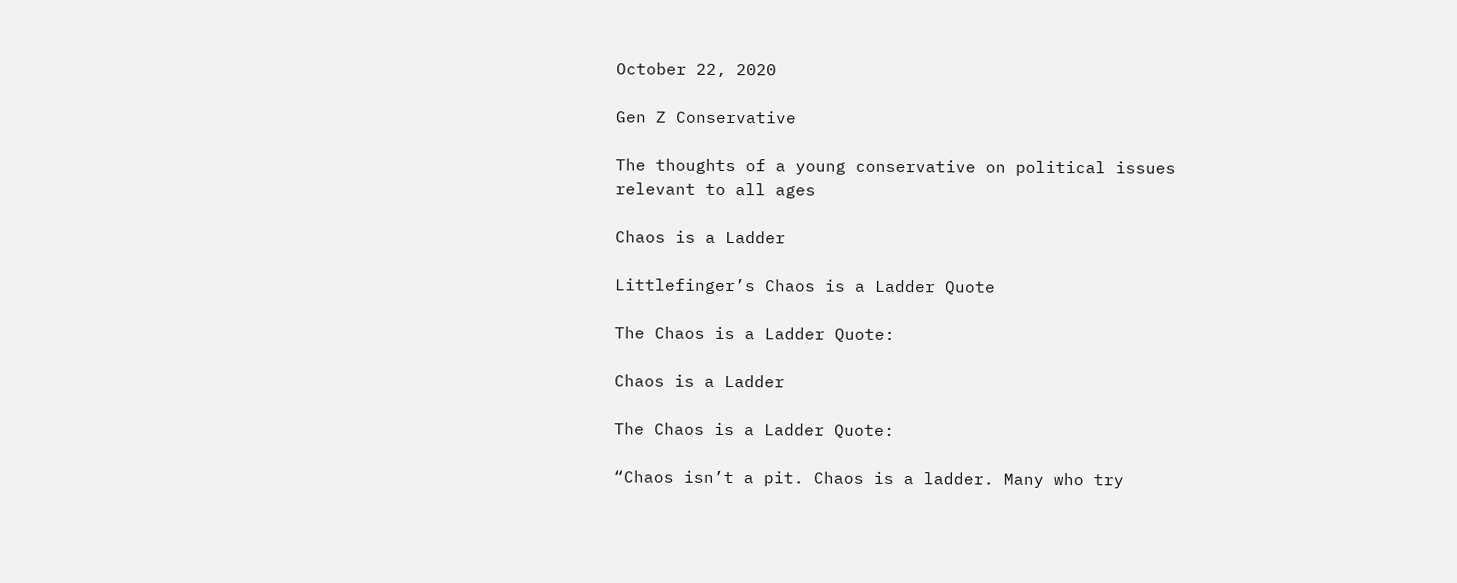October 22, 2020

Gen Z Conservative

The thoughts of a young conservative on political issues relevant to all ages

Chaos is a Ladder

Littlefinger’s Chaos is a Ladder Quote

The Chaos is a Ladder Quote:

Chaos is a Ladder

The Chaos is a Ladder Quote:

“Chaos isn’t a pit. Chaos is a ladder. Many who try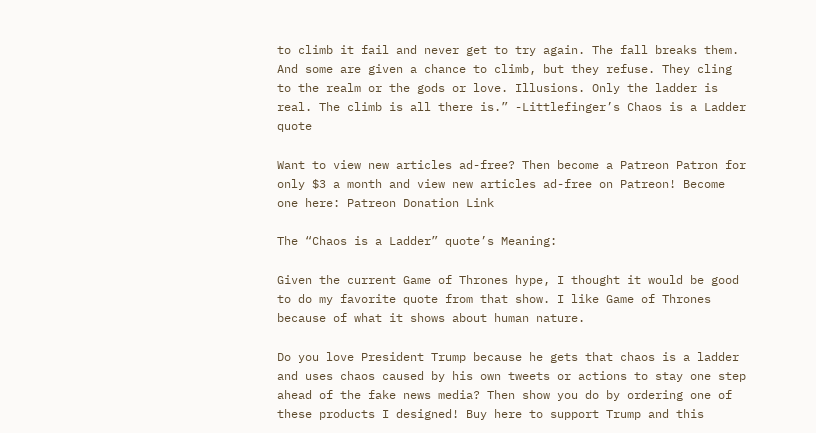to climb it fail and never get to try again. The fall breaks them. And some are given a chance to climb, but they refuse. They cling to the realm or the gods or love. Illusions. Only the ladder is real. The climb is all there is.” -Littlefinger’s Chaos is a Ladder quote

Want to view new articles ad-free? Then become a Patreon Patron for only $3 a month and view new articles ad-free on Patreon! Become one here: Patreon Donation Link

The “Chaos is a Ladder” quote’s Meaning:

Given the current Game of Thrones hype, I thought it would be good to do my favorite quote from that show. I like Game of Thrones because of what it shows about human nature.

Do you love President Trump because he gets that chaos is a ladder and uses chaos caused by his own tweets or actions to stay one step ahead of the fake news media? Then show you do by ordering one of these products I designed! Buy here to support Trump and this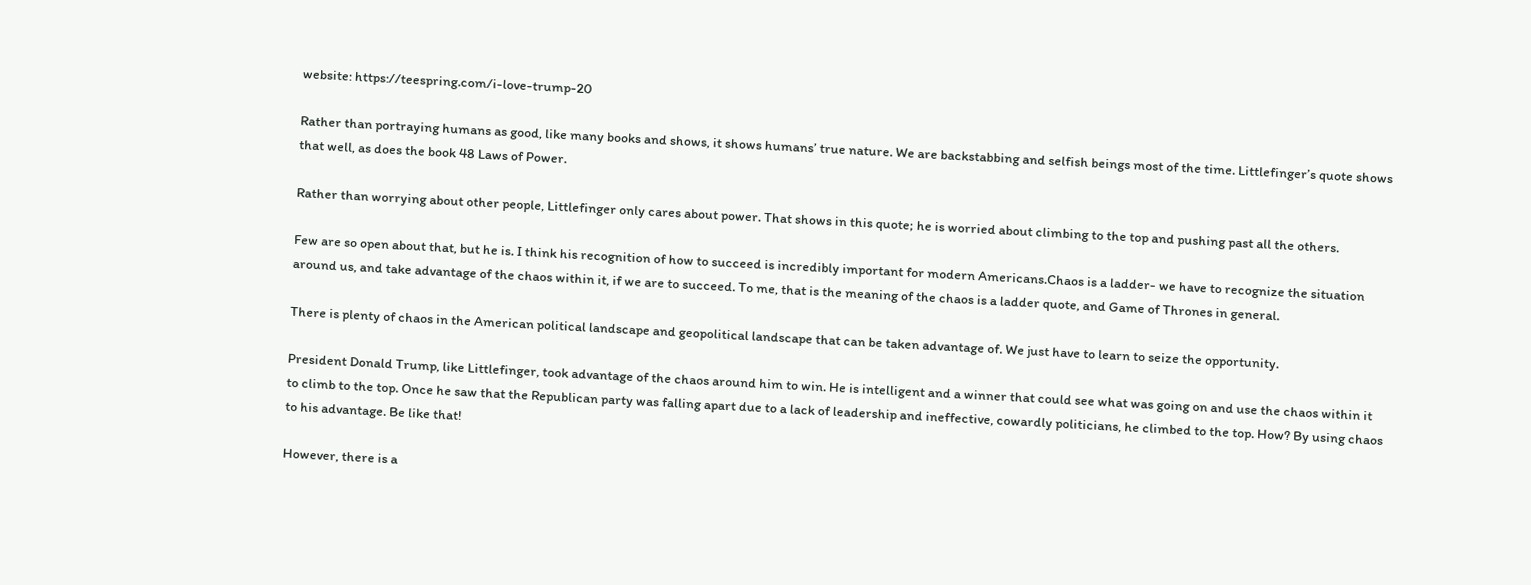website: https://teespring.com/i-love-trump-20

Rather than portraying humans as good, like many books and shows, it shows humans’ true nature. We are backstabbing and selfish beings most of the time. Littlefinger’s quote shows that well, as does the book 48 Laws of Power.

Rather than worrying about other people, Littlefinger only cares about power. That shows in this quote; he is worried about climbing to the top and pushing past all the others.

Few are so open about that, but he is. I think his recognition of how to succeed is incredibly important for modern Americans.Chaos is a ladder- we have to recognize the situation around us, and take advantage of the chaos within it, if we are to succeed. To me, that is the meaning of the chaos is a ladder quote, and Game of Thrones in general.

There is plenty of chaos in the American political landscape and geopolitical landscape that can be taken advantage of. We just have to learn to seize the opportunity.

President Donald Trump, like Littlefinger, took advantage of the chaos around him to win. He is intelligent and a winner that could see what was going on and use the chaos within it to climb to the top. Once he saw that the Republican party was falling apart due to a lack of leadership and ineffective, cowardly politicians, he climbed to the top. How? By using chaos to his advantage. Be like that!

However, there is a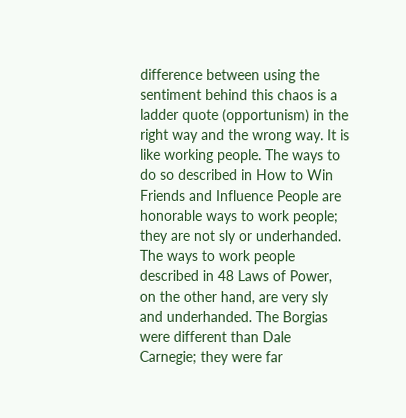difference between using the sentiment behind this chaos is a ladder quote (opportunism) in the right way and the wrong way. It is like working people. The ways to do so described in How to Win Friends and Influence People are honorable ways to work people; they are not sly or underhanded. The ways to work people described in 48 Laws of Power, on the other hand, are very sly and underhanded. The Borgias were different than Dale Carnegie; they were far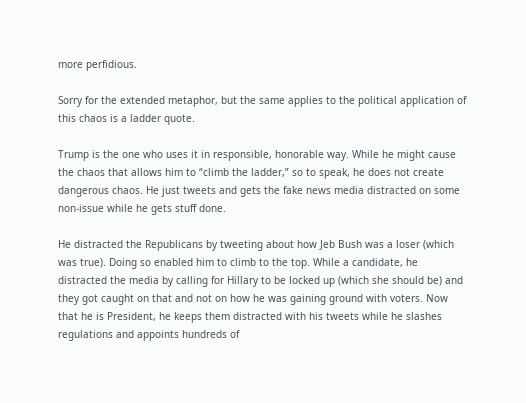more perfidious.

Sorry for the extended metaphor, but the same applies to the political application of this chaos is a ladder quote.

Trump is the one who uses it in responsible, honorable way. While he might cause the chaos that allows him to “climb the ladder,” so to speak, he does not create dangerous chaos. He just tweets and gets the fake news media distracted on some non-issue while he gets stuff done.

He distracted the Republicans by tweeting about how Jeb Bush was a loser (which was true). Doing so enabled him to climb to the top. While a candidate, he distracted the media by calling for Hillary to be locked up (which she should be) and they got caught on that and not on how he was gaining ground with voters. Now that he is President, he keeps them distracted with his tweets while he slashes regulations and appoints hundreds of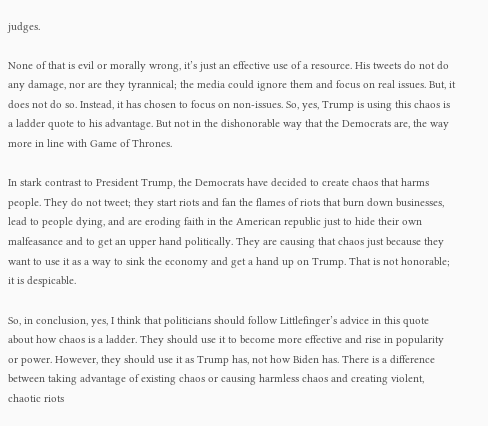judges.

None of that is evil or morally wrong, it’s just an effective use of a resource. His tweets do not do any damage, nor are they tyrannical; the media could ignore them and focus on real issues. But, it does not do so. Instead, it has chosen to focus on non-issues. So, yes, Trump is using this chaos is a ladder quote to his advantage. But not in the dishonorable way that the Democrats are, the way more in line with Game of Thrones.

In stark contrast to President Trump, the Democrats have decided to create chaos that harms people. They do not tweet; they start riots and fan the flames of riots that burn down businesses, lead to people dying, and are eroding faith in the American republic just to hide their own malfeasance and to get an upper hand politically. They are causing that chaos just because they want to use it as a way to sink the economy and get a hand up on Trump. That is not honorable; it is despicable.

So, in conclusion, yes, I think that politicians should follow Littlefinger’s advice in this quote about how chaos is a ladder. They should use it to become more effective and rise in popularity or power. However, they should use it as Trump has, not how Biden has. There is a difference between taking advantage of existing chaos or causing harmless chaos and creating violent, chaotic riots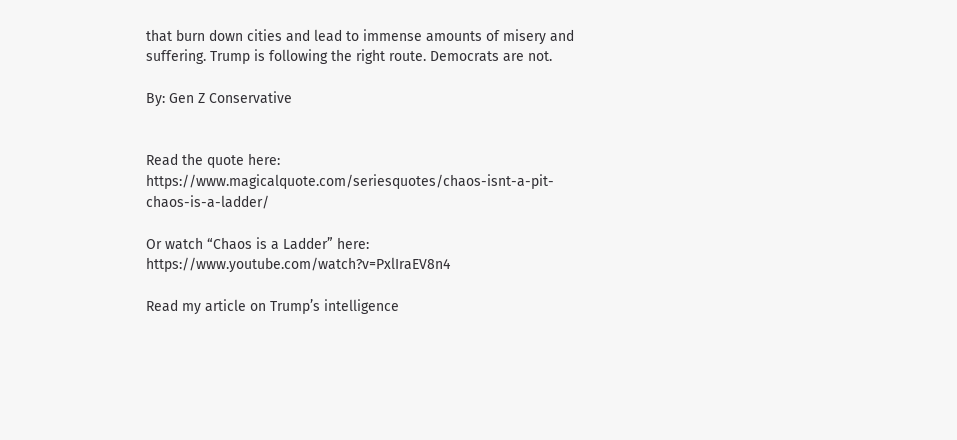that burn down cities and lead to immense amounts of misery and suffering. Trump is following the right route. Democrats are not.

By: Gen Z Conservative


Read the quote here: https://www.magicalquote.com/seriesquotes/chaos-isnt-a-pit-chaos-is-a-ladder/

Or watch “Chaos is a Ladder” here: https://www.youtube.com/watch?v=PxlIraEV8n4

Read my article on Trump’s intelligence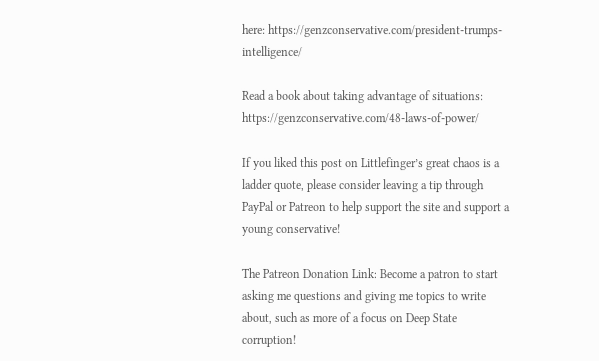here: https://genzconservative.com/president-trumps-intelligence/

Read a book about taking advantage of situations: https://genzconservative.com/48-laws-of-power/

If you liked this post on Littlefinger’s great chaos is a ladder quote, please consider leaving a tip through PayPal or Patreon to help support the site and support a young conservative!

The Patreon Donation Link: Become a patron to start asking me questions and giving me topics to write about, such as more of a focus on Deep State corruption!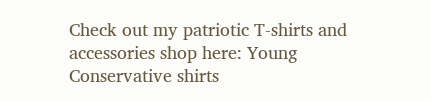Check out my patriotic T-shirts and accessories shop here: Young Conservative shirts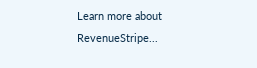Learn more about RevenueStripe...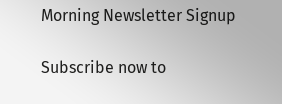Morning Newsletter Signup

Subscribe now to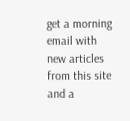get a morning email with new articles from this site and a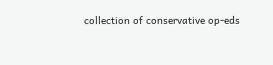collection of conservative op-eds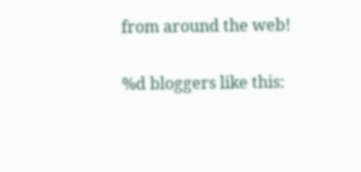from around the web!

%d bloggers like this: